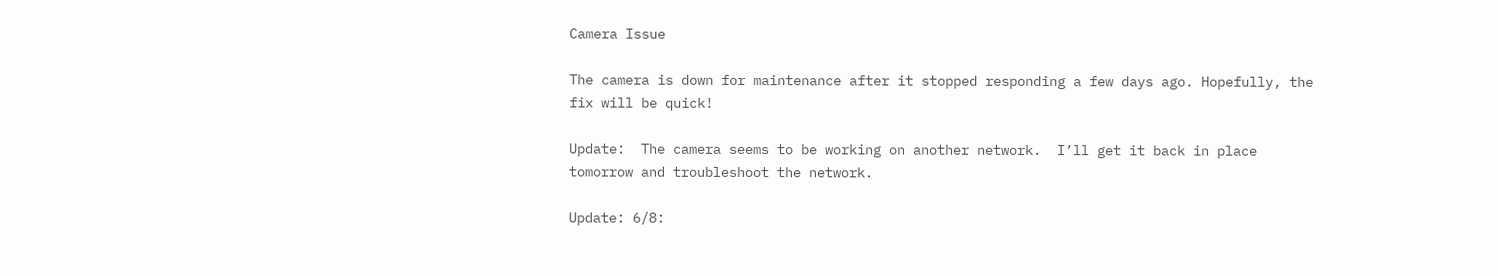Camera Issue

The camera is down for maintenance after it stopped responding a few days ago. Hopefully, the fix will be quick!

Update:  The camera seems to be working on another network.  I’ll get it back in place tomorrow and troubleshoot the network.

Update: 6/8: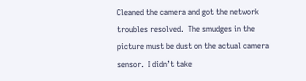Cleaned the camera and got the network troubles resolved.  The smudges in the picture must be dust on the actual camera sensor.  I didn’t take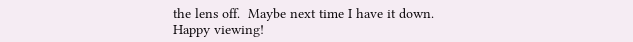the lens off.  Maybe next time I have it down.   Happy viewing!